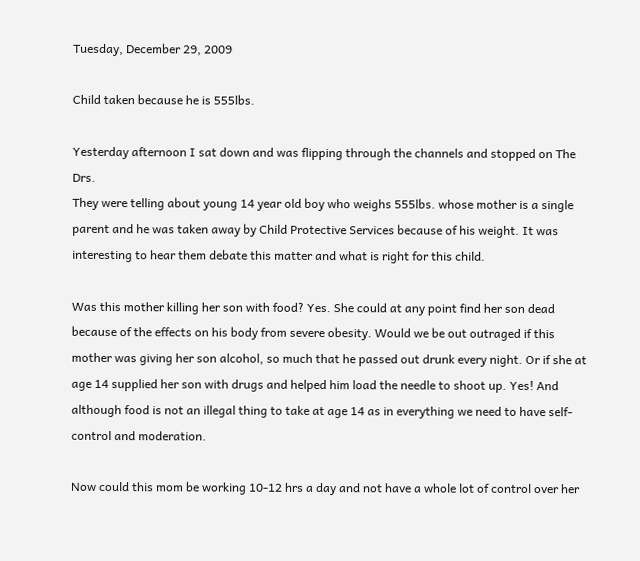Tuesday, December 29, 2009

Child taken because he is 555lbs.

Yesterday afternoon I sat down and was flipping through the channels and stopped on The Drs.
They were telling about young 14 year old boy who weighs 555lbs. whose mother is a single parent and he was taken away by Child Protective Services because of his weight. It was interesting to hear them debate this matter and what is right for this child.

Was this mother killing her son with food? Yes. She could at any point find her son dead because of the effects on his body from severe obesity. Would we be out outraged if this mother was giving her son alcohol, so much that he passed out drunk every night. Or if she at age 14 supplied her son with drugs and helped him load the needle to shoot up. Yes! And although food is not an illegal thing to take at age 14 as in everything we need to have self-control and moderation.

Now could this mom be working 10-12 hrs a day and not have a whole lot of control over her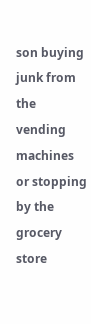son buying junk from the vending machines or stopping by the grocery store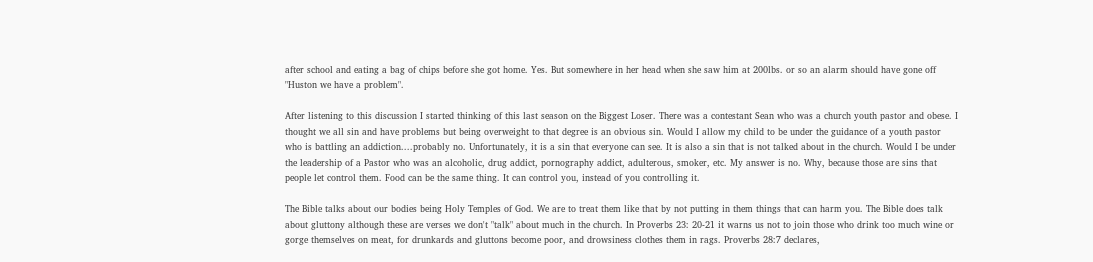after school and eating a bag of chips before she got home. Yes. But somewhere in her head when she saw him at 200lbs. or so an alarm should have gone off "Huston we have a problem".

After listening to this discussion I started thinking of this last season on the Biggest Loser. There was a contestant Sean who was a church youth pastor and obese. I thought we all sin and have problems but being overweight to that degree is an obvious sin. Would I allow my child to be under the guidance of a youth pastor who is battling an addiction....probably no. Unfortunately, it is a sin that everyone can see. It is also a sin that is not talked about in the church. Would I be under the leadership of a Pastor who was an alcoholic, drug addict, pornography addict, adulterous, smoker, etc. My answer is no. Why, because those are sins that people let control them. Food can be the same thing. It can control you, instead of you controlling it.

The Bible talks about our bodies being Holy Temples of God. We are to treat them like that by not putting in them things that can harm you. The Bible does talk about gluttony although these are verses we don't "talk" about much in the church. In Proverbs 23: 20-21 it warns us not to join those who drink too much wine or gorge themselves on meat, for drunkards and gluttons become poor, and drowsiness clothes them in rags. Proverbs 28:7 declares,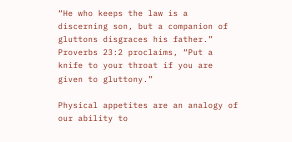“He who keeps the law is a discerning son, but a companion of gluttons disgraces his father.” Proverbs 23:2 proclaims, “Put a knife to your throat if you are given to gluttony.”

Physical appetites are an analogy of our ability to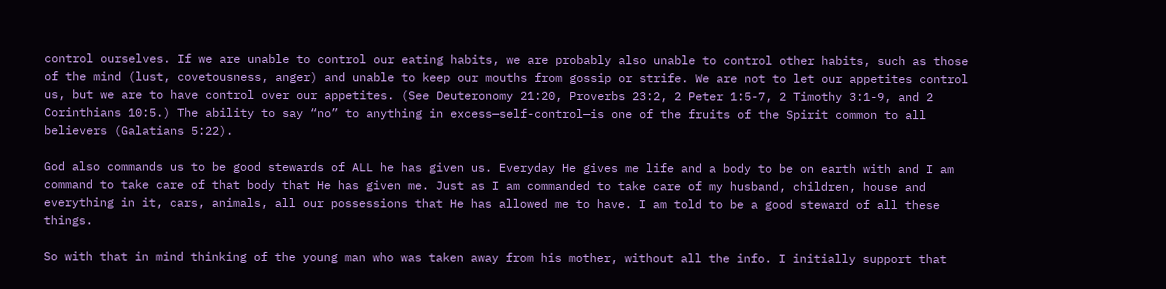control ourselves. If we are unable to control our eating habits, we are probably also unable to control other habits, such as those of the mind (lust, covetousness, anger) and unable to keep our mouths from gossip or strife. We are not to let our appetites control us, but we are to have control over our appetites. (See Deuteronomy 21:20, Proverbs 23:2, 2 Peter 1:5-7, 2 Timothy 3:1-9, and 2 Corinthians 10:5.) The ability to say “no” to anything in excess—self-control—is one of the fruits of the Spirit common to all believers (Galatians 5:22).

God also commands us to be good stewards of ALL he has given us. Everyday He gives me life and a body to be on earth with and I am command to take care of that body that He has given me. Just as I am commanded to take care of my husband, children, house and everything in it, cars, animals, all our possessions that He has allowed me to have. I am told to be a good steward of all these things.

So with that in mind thinking of the young man who was taken away from his mother, without all the info. I initially support that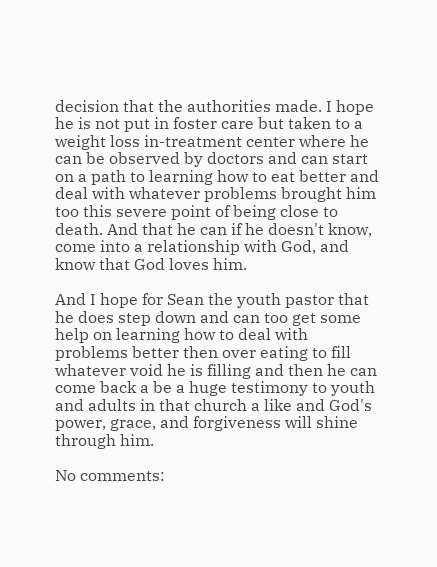decision that the authorities made. I hope he is not put in foster care but taken to a weight loss in-treatment center where he can be observed by doctors and can start on a path to learning how to eat better and deal with whatever problems brought him too this severe point of being close to death. And that he can if he doesn't know, come into a relationship with God, and know that God loves him.

And I hope for Sean the youth pastor that he does step down and can too get some help on learning how to deal with problems better then over eating to fill whatever void he is filling and then he can come back a be a huge testimony to youth and adults in that church a like and God's power, grace, and forgiveness will shine through him.

No comments: